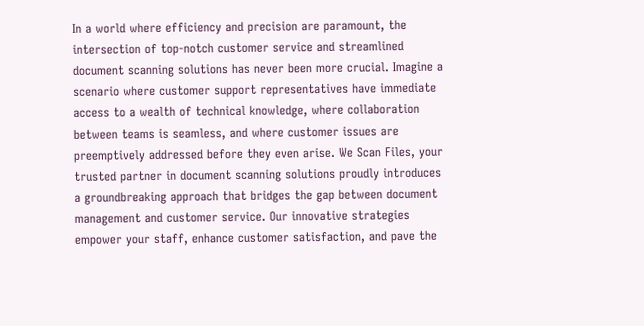In a world where efficiency and precision are paramount, the intersection of top-notch customer service and streamlined document scanning solutions has never been more crucial. Imagine a scenario where customer support representatives have immediate access to a wealth of technical knowledge, where collaboration between teams is seamless, and where customer issues are preemptively addressed before they even arise. We Scan Files, your trusted partner in document scanning solutions proudly introduces a groundbreaking approach that bridges the gap between document management and customer service. Our innovative strategies empower your staff, enhance customer satisfaction, and pave the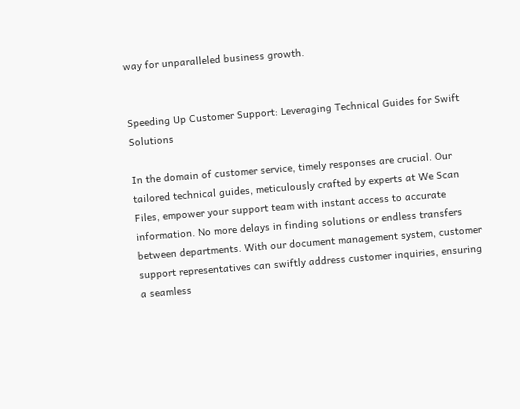way for unparalleled business growth.


Speeding Up Customer Support: Leveraging Technical Guides for Swift Solutions

In the domain of customer service, timely responses are crucial. Our tailored technical guides, meticulously crafted by experts at We Scan Files, empower your support team with instant access to accurate information. No more delays in finding solutions or endless transfers between departments. With our document management system, customer support representatives can swiftly address customer inquiries, ensuring a seamless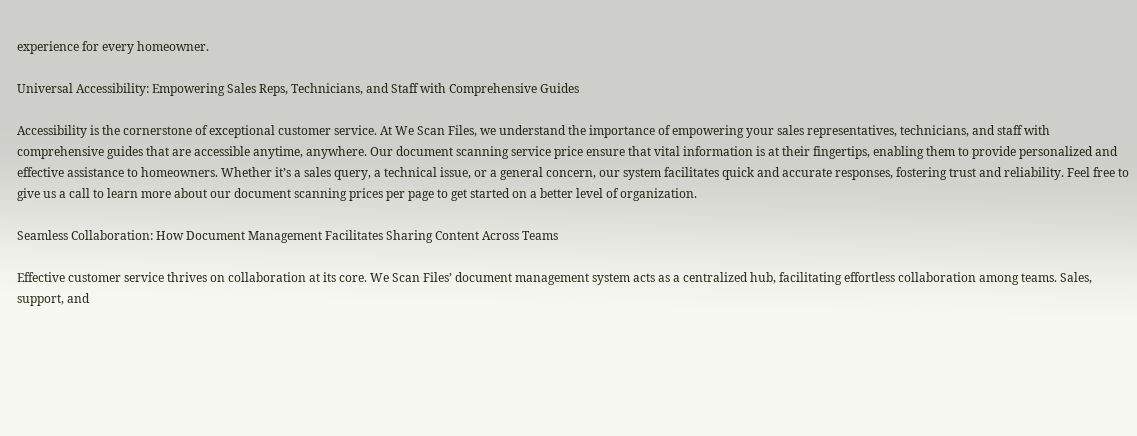experience for every homeowner.

Universal Accessibility: Empowering Sales Reps, Technicians, and Staff with Comprehensive Guides

Accessibility is the cornerstone of exceptional customer service. At We Scan Files, we understand the importance of empowering your sales representatives, technicians, and staff with comprehensive guides that are accessible anytime, anywhere. Our document scanning service price ensure that vital information is at their fingertips, enabling them to provide personalized and effective assistance to homeowners. Whether it’s a sales query, a technical issue, or a general concern, our system facilitates quick and accurate responses, fostering trust and reliability. Feel free to give us a call to learn more about our document scanning prices per page to get started on a better level of organization.

Seamless Collaboration: How Document Management Facilitates Sharing Content Across Teams

Effective customer service thrives on collaboration at its core. We Scan Files’ document management system acts as a centralized hub, facilitating effortless collaboration among teams. Sales, support, and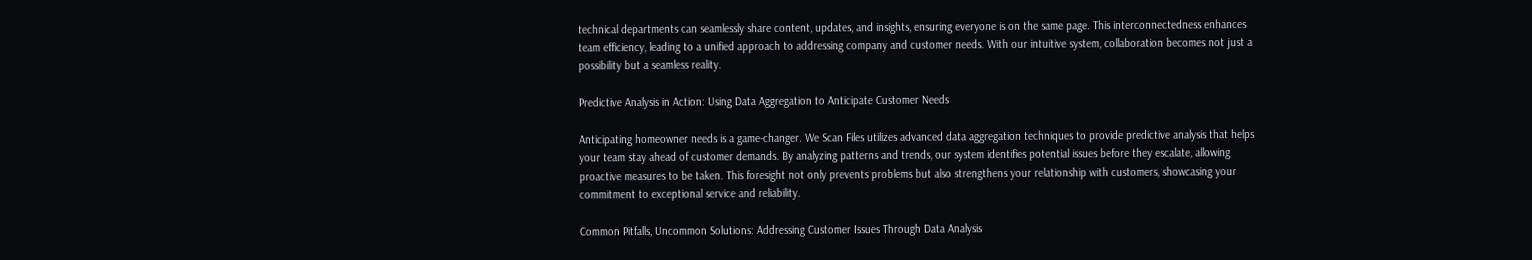technical departments can seamlessly share content, updates, and insights, ensuring everyone is on the same page. This interconnectedness enhances team efficiency, leading to a unified approach to addressing company and customer needs. With our intuitive system, collaboration becomes not just a possibility but a seamless reality.

Predictive Analysis in Action: Using Data Aggregation to Anticipate Customer Needs

Anticipating homeowner needs is a game-changer. We Scan Files utilizes advanced data aggregation techniques to provide predictive analysis that helps your team stay ahead of customer demands. By analyzing patterns and trends, our system identifies potential issues before they escalate, allowing proactive measures to be taken. This foresight not only prevents problems but also strengthens your relationship with customers, showcasing your commitment to exceptional service and reliability.

Common Pitfalls, Uncommon Solutions: Addressing Customer Issues Through Data Analysis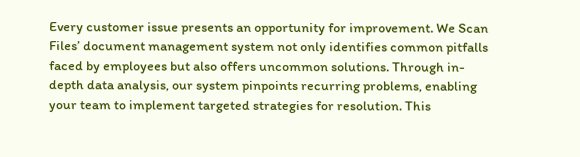Every customer issue presents an opportunity for improvement. We Scan Files’ document management system not only identifies common pitfalls faced by employees but also offers uncommon solutions. Through in-depth data analysis, our system pinpoints recurring problems, enabling your team to implement targeted strategies for resolution. This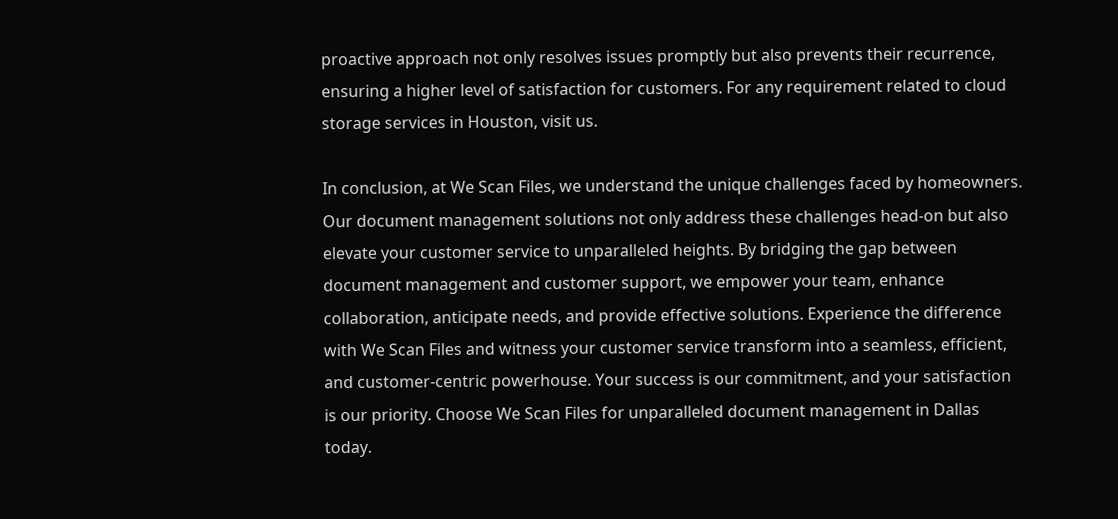proactive approach not only resolves issues promptly but also prevents their recurrence, ensuring a higher level of satisfaction for customers. For any requirement related to cloud storage services in Houston, visit us.

In conclusion, at We Scan Files, we understand the unique challenges faced by homeowners. Our document management solutions not only address these challenges head-on but also elevate your customer service to unparalleled heights. By bridging the gap between document management and customer support, we empower your team, enhance collaboration, anticipate needs, and provide effective solutions. Experience the difference with We Scan Files and witness your customer service transform into a seamless, efficient, and customer-centric powerhouse. Your success is our commitment, and your satisfaction is our priority. Choose We Scan Files for unparalleled document management in Dallas today.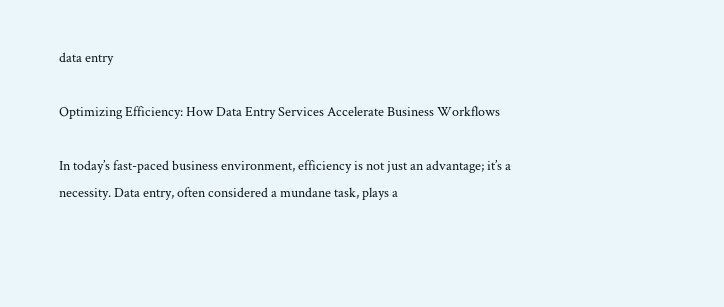data entry

Optimizing Efficiency: How Data Entry Services Accelerate Business Workflows

In today’s fast-paced business environment, efficiency is not just an advantage; it’s a necessity. Data entry, often considered a mundane task, plays a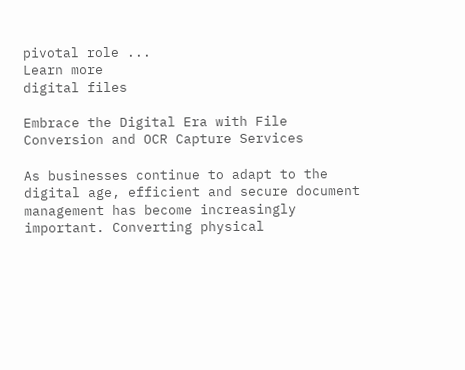pivotal role ...
Learn more
digital files

Embrace the Digital Era with File Conversion and OCR Capture Services

As businesses continue to adapt to the digital age, efficient and secure document management has become increasingly important. Converting physical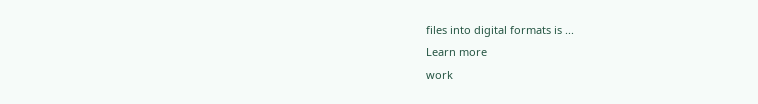files into digital formats is ...
Learn more
work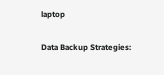laptop

Data Backup Strategies: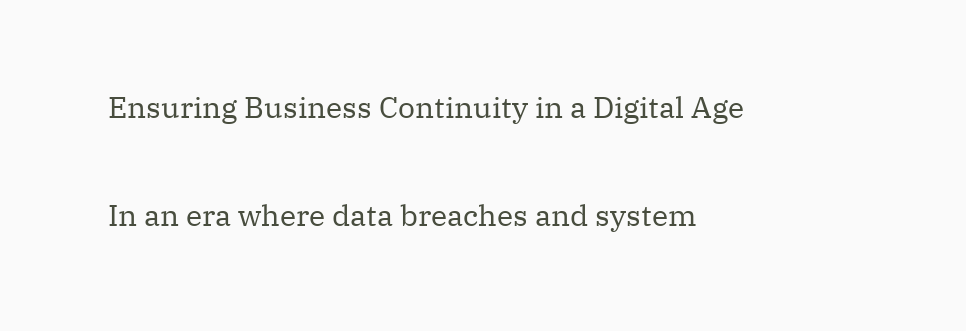Ensuring Business Continuity in a Digital Age

In an era where data breaches and system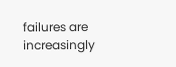failures are increasingly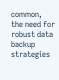common, the need for robust data backup strategies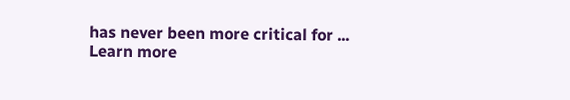has never been more critical for ...
Learn more